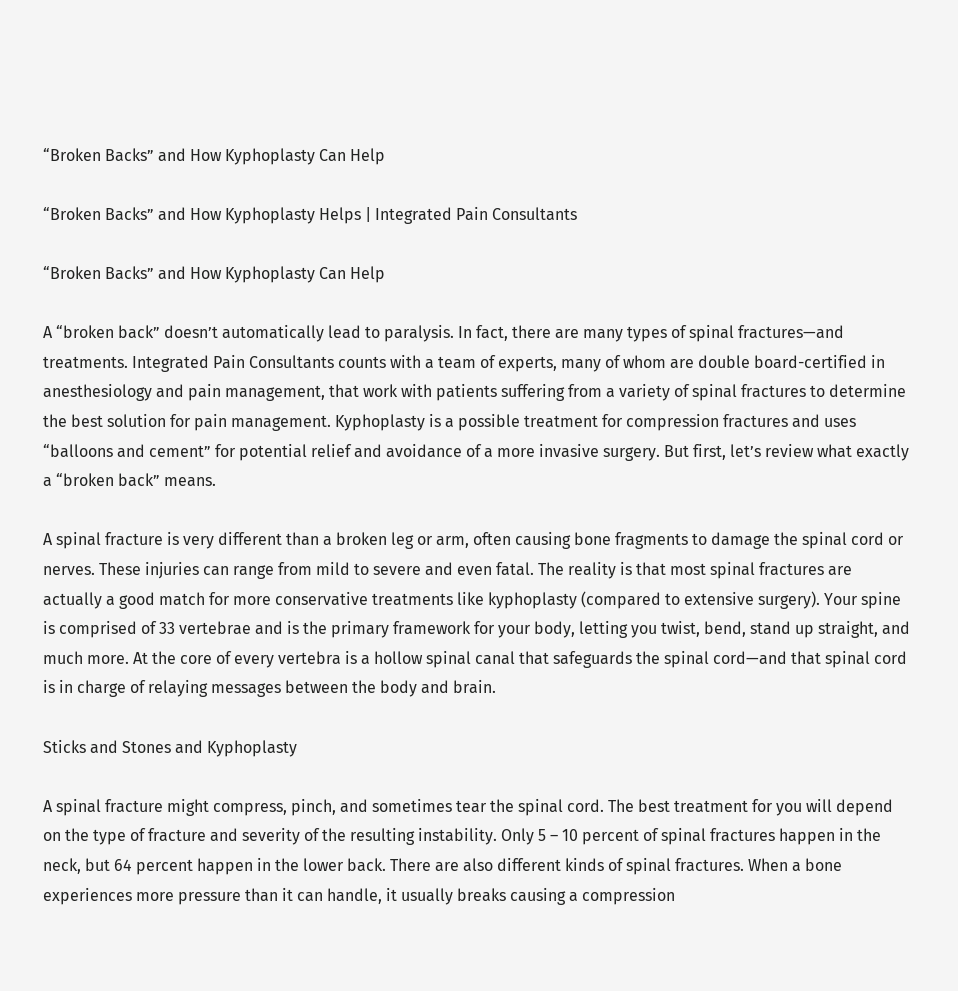“Broken Backs” and How Kyphoplasty Can Help

“Broken Backs” and How Kyphoplasty Helps | Integrated Pain Consultants

“Broken Backs” and How Kyphoplasty Can Help

A “broken back” doesn’t automatically lead to paralysis. In fact, there are many types of spinal fractures—and treatments. Integrated Pain Consultants counts with a team of experts, many of whom are double board-certified in anesthesiology and pain management, that work with patients suffering from a variety of spinal fractures to determine the best solution for pain management. Kyphoplasty is a possible treatment for compression fractures and uses “balloons and cement” for potential relief and avoidance of a more invasive surgery. But first, let’s review what exactly a “broken back” means.

A spinal fracture is very different than a broken leg or arm, often causing bone fragments to damage the spinal cord or nerves. These injuries can range from mild to severe and even fatal. The reality is that most spinal fractures are actually a good match for more conservative treatments like kyphoplasty (compared to extensive surgery). Your spine is comprised of 33 vertebrae and is the primary framework for your body, letting you twist, bend, stand up straight, and much more. At the core of every vertebra is a hollow spinal canal that safeguards the spinal cord—and that spinal cord is in charge of relaying messages between the body and brain.

Sticks and Stones and Kyphoplasty

A spinal fracture might compress, pinch, and sometimes tear the spinal cord. The best treatment for you will depend on the type of fracture and severity of the resulting instability. Only 5 – 10 percent of spinal fractures happen in the neck, but 64 percent happen in the lower back. There are also different kinds of spinal fractures. When a bone experiences more pressure than it can handle, it usually breaks causing a compression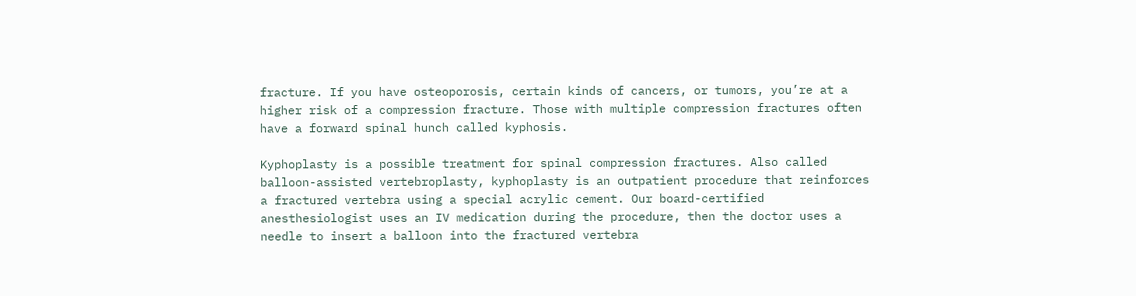fracture. If you have osteoporosis, certain kinds of cancers, or tumors, you’re at a higher risk of a compression fracture. Those with multiple compression fractures often have a forward spinal hunch called kyphosis.

Kyphoplasty is a possible treatment for spinal compression fractures. Also called balloon-assisted vertebroplasty, kyphoplasty is an outpatient procedure that reinforces a fractured vertebra using a special acrylic cement. Our board-certified anesthesiologist uses an IV medication during the procedure, then the doctor uses a needle to insert a balloon into the fractured vertebra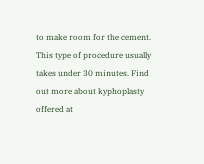to make room for the cement. This type of procedure usually takes under 30 minutes. Find out more about kyphoplasty offered at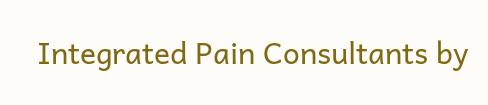Integrated Pain Consultants by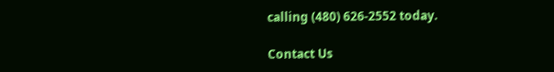calling (480) 626-2552 today.

Contact Us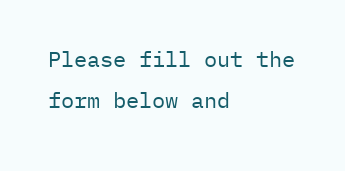Please fill out the form below and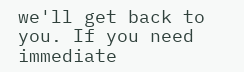we'll get back to you. If you need immediate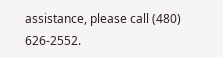assistance, please call (480) 626-2552.